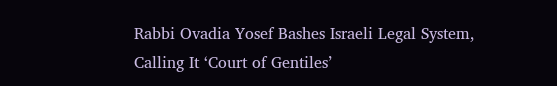Rabbi Ovadia Yosef Bashes Israeli Legal System, Calling It ‘Court of Gentiles’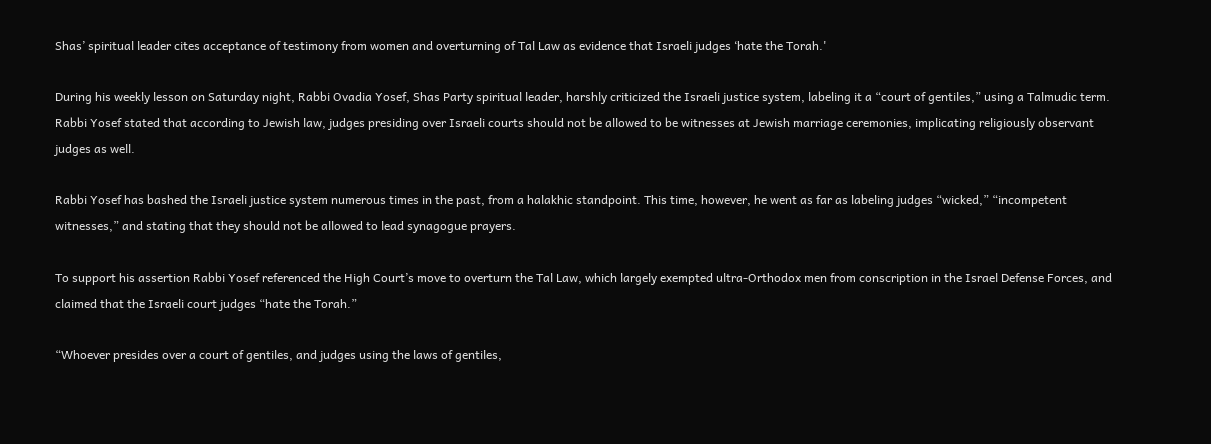Shas’ spiritual leader cites acceptance of testimony from women and overturning of Tal Law as evidence that Israeli judges ‘hate the Torah.'

During his weekly lesson on Saturday night, Rabbi Ovadia Yosef, Shas Party spiritual leader, harshly criticized the Israeli justice system, labeling it a “court of gentiles,” using a Talmudic term. Rabbi Yosef stated that according to Jewish law, judges presiding over Israeli courts should not be allowed to be witnesses at Jewish marriage ceremonies, implicating religiously observant judges as well.

Rabbi Yosef has bashed the Israeli justice system numerous times in the past, from a halakhic standpoint. This time, however, he went as far as labeling judges “wicked,” “incompetent witnesses,” and stating that they should not be allowed to lead synagogue prayers.

To support his assertion Rabbi Yosef referenced the High Court’s move to overturn the Tal Law, which largely exempted ultra-Orthodox men from conscription in the Israel Defense Forces, and claimed that the Israeli court judges “hate the Torah.”

“Whoever presides over a court of gentiles, and judges using the laws of gentiles,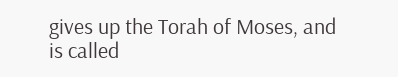gives up the Torah of Moses, and is called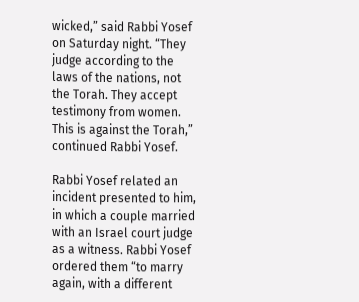wicked,” said Rabbi Yosef on Saturday night. “They judge according to the laws of the nations, not the Torah. They accept testimony from women. This is against the Torah,” continued Rabbi Yosef.

Rabbi Yosef related an incident presented to him, in which a couple married with an Israel court judge as a witness. Rabbi Yosef ordered them “to marry again, with a different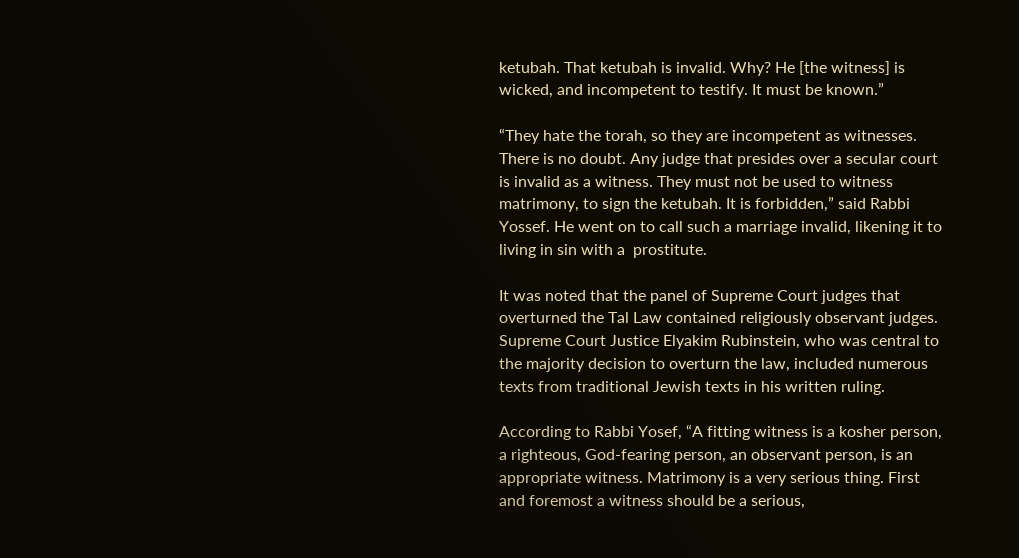ketubah. That ketubah is invalid. Why? He [the witness] is wicked, and incompetent to testify. It must be known.”

“They hate the torah, so they are incompetent as witnesses. There is no doubt. Any judge that presides over a secular court is invalid as a witness. They must not be used to witness matrimony, to sign the ketubah. It is forbidden,” said Rabbi Yossef. He went on to call such a marriage invalid, likening it to living in sin with a  prostitute.

It was noted that the panel of Supreme Court judges that overturned the Tal Law contained religiously observant judges. Supreme Court Justice Elyakim Rubinstein, who was central to the majority decision to overturn the law, included numerous texts from traditional Jewish texts in his written ruling.

According to Rabbi Yosef, “A fitting witness is a kosher person, a righteous, God-fearing person, an observant person, is an appropriate witness. Matrimony is a very serious thing. First and foremost a witness should be a serious,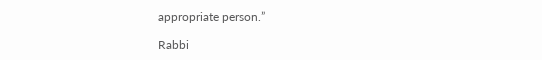appropriate person.”

Rabbi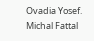Ovadia Yosef.
Michal Fattal